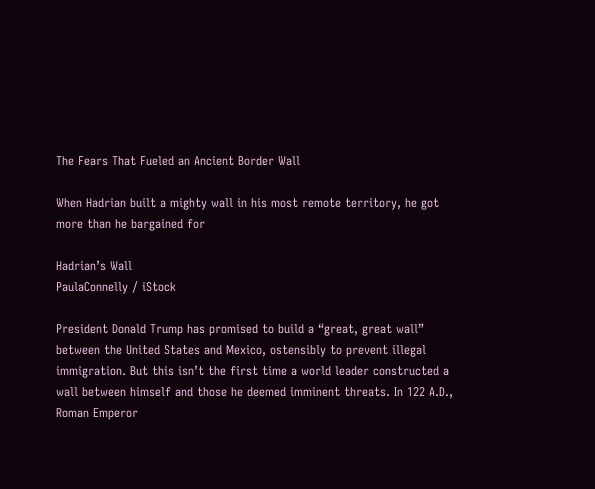The Fears That Fueled an Ancient Border Wall

When Hadrian built a mighty wall in his most remote territory, he got more than he bargained for

Hadrian’s Wall
PaulaConnelly / iStock

President Donald Trump has promised to build a “great, great wall” between the United States and Mexico, ostensibly to prevent illegal immigration. But this isn’t the first time a world leader constructed a wall between himself and those he deemed imminent threats. In 122 A.D., Roman Emperor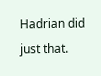Hadrian did just that.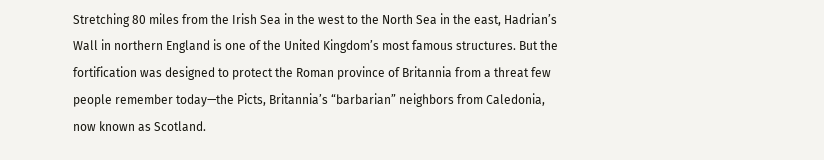Stretching 80 miles from the Irish Sea in the west to the North Sea in the east, Hadrian’s Wall in northern England is one of the United Kingdom’s most famous structures. But the fortification was designed to protect the Roman province of Britannia from a threat few people remember today—the Picts, Britannia’s “barbarian” neighbors from Caledonia, now known as Scotland.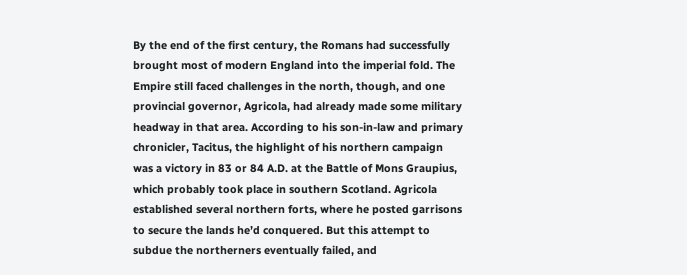By the end of the first century, the Romans had successfully brought most of modern England into the imperial fold. The Empire still faced challenges in the north, though, and one provincial governor, Agricola, had already made some military headway in that area. According to his son-in-law and primary chronicler, Tacitus, the highlight of his northern campaign was a victory in 83 or 84 A.D. at the Battle of Mons Graupius, which probably took place in southern Scotland. Agricola established several northern forts, where he posted garrisons to secure the lands he’d conquered. But this attempt to subdue the northerners eventually failed, and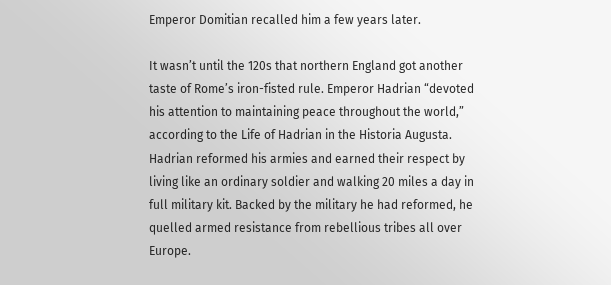Emperor Domitian recalled him a few years later.

It wasn’t until the 120s that northern England got another taste of Rome’s iron-fisted rule. Emperor Hadrian “devoted his attention to maintaining peace throughout the world,” according to the Life of Hadrian in the Historia Augusta. Hadrian reformed his armies and earned their respect by living like an ordinary soldier and walking 20 miles a day in full military kit. Backed by the military he had reformed, he quelled armed resistance from rebellious tribes all over Europe.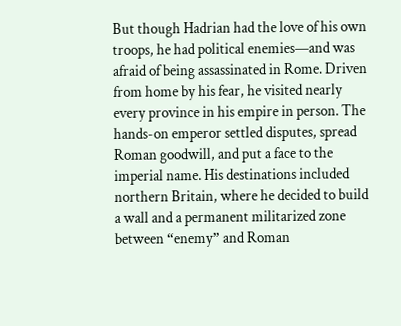But though Hadrian had the love of his own troops, he had political enemies—and was afraid of being assassinated in Rome. Driven from home by his fear, he visited nearly every province in his empire in person. The hands-on emperor settled disputes, spread Roman goodwill, and put a face to the imperial name. His destinations included northern Britain, where he decided to build a wall and a permanent militarized zone between “enemy” and Roman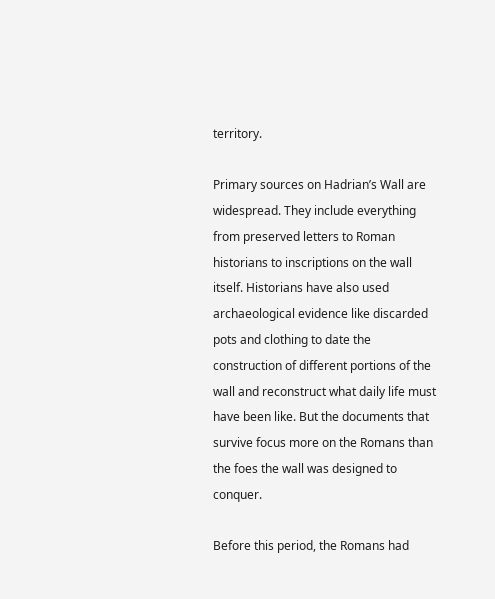territory.

Primary sources on Hadrian’s Wall are widespread. They include everything from preserved letters to Roman historians to inscriptions on the wall itself. Historians have also used archaeological evidence like discarded pots and clothing to date the construction of different portions of the wall and reconstruct what daily life must have been like. But the documents that survive focus more on the Romans than the foes the wall was designed to conquer.

Before this period, the Romans had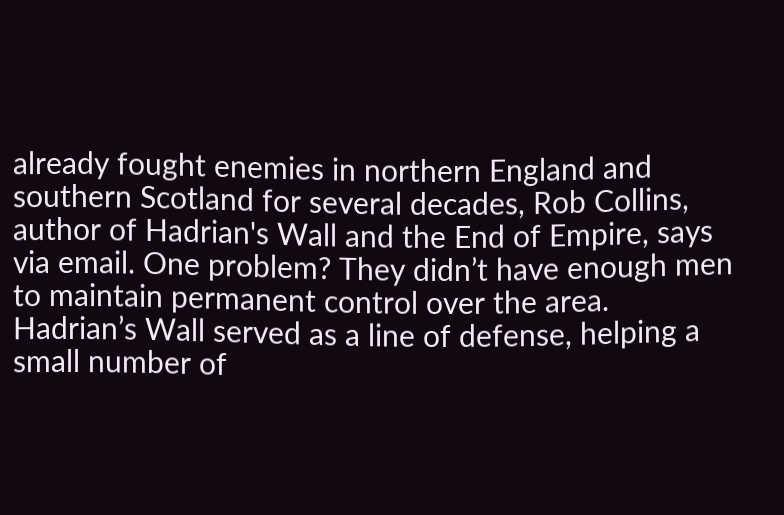already fought enemies in northern England and southern Scotland for several decades, Rob Collins, author of Hadrian's Wall and the End of Empire, says via email. One problem? They didn’t have enough men to maintain permanent control over the area. Hadrian’s Wall served as a line of defense, helping a small number of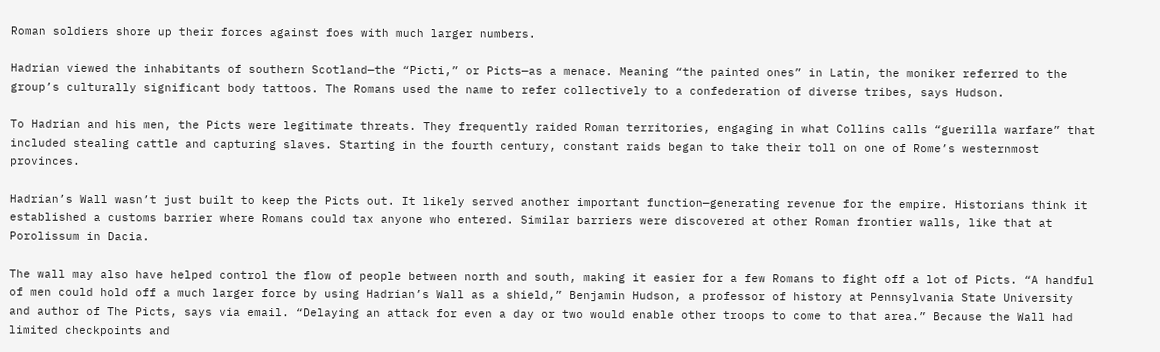Roman soldiers shore up their forces against foes with much larger numbers.

Hadrian viewed the inhabitants of southern Scotland—the “Picti,” or Picts—as a menace. Meaning “the painted ones” in Latin, the moniker referred to the group’s culturally significant body tattoos. The Romans used the name to refer collectively to a confederation of diverse tribes, says Hudson.

To Hadrian and his men, the Picts were legitimate threats. They frequently raided Roman territories, engaging in what Collins calls “guerilla warfare” that included stealing cattle and capturing slaves. Starting in the fourth century, constant raids began to take their toll on one of Rome’s westernmost provinces.

Hadrian’s Wall wasn’t just built to keep the Picts out. It likely served another important function—generating revenue for the empire. Historians think it established a customs barrier where Romans could tax anyone who entered. Similar barriers were discovered at other Roman frontier walls, like that at Porolissum in Dacia.

The wall may also have helped control the flow of people between north and south, making it easier for a few Romans to fight off a lot of Picts. “A handful of men could hold off a much larger force by using Hadrian’s Wall as a shield,” Benjamin Hudson, a professor of history at Pennsylvania State University and author of The Picts, says via email. “Delaying an attack for even a day or two would enable other troops to come to that area.” Because the Wall had limited checkpoints and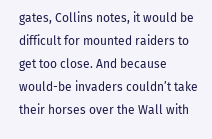gates, Collins notes, it would be difficult for mounted raiders to get too close. And because would-be invaders couldn’t take their horses over the Wall with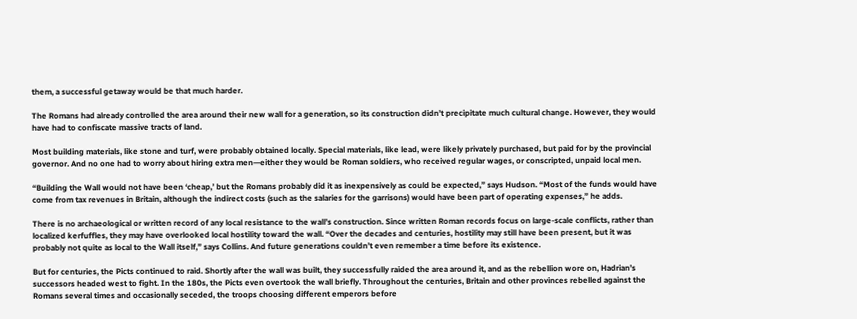them, a successful getaway would be that much harder.

The Romans had already controlled the area around their new wall for a generation, so its construction didn’t precipitate much cultural change. However, they would have had to confiscate massive tracts of land.

Most building materials, like stone and turf, were probably obtained locally. Special materials, like lead, were likely privately purchased, but paid for by the provincial governor. And no one had to worry about hiring extra men—either they would be Roman soldiers, who received regular wages, or conscripted, unpaid local men.

“Building the Wall would not have been ‘cheap,’ but the Romans probably did it as inexpensively as could be expected,” says Hudson. “Most of the funds would have come from tax revenues in Britain, although the indirect costs (such as the salaries for the garrisons) would have been part of operating expenses,” he adds.

There is no archaeological or written record of any local resistance to the wall’s construction. Since written Roman records focus on large-scale conflicts, rather than localized kerfuffles, they may have overlooked local hostility toward the wall. “Over the decades and centuries, hostility may still have been present, but it was probably not quite as local to the Wall itself,” says Collins. And future generations couldn’t even remember a time before its existence.

But for centuries, the Picts continued to raid. Shortly after the wall was built, they successfully raided the area around it, and as the rebellion wore on, Hadrian’s successors headed west to fight. In the 180s, the Picts even overtook the wall briefly. Throughout the centuries, Britain and other provinces rebelled against the Romans several times and occasionally seceded, the troops choosing different emperors before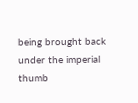being brought back under the imperial thumb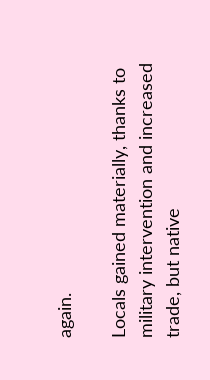again.

Locals gained materially, thanks to military intervention and increased trade, but native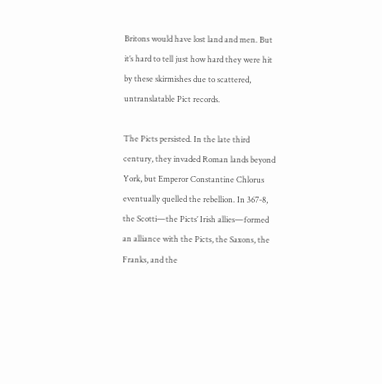Britons would have lost land and men. But it’s hard to tell just how hard they were hit by these skirmishes due to scattered, untranslatable Pict records.

The Picts persisted. In the late third century, they invaded Roman lands beyond York, but Emperor Constantine Chlorus eventually quelled the rebellion. In 367-8, the Scotti—the Picts’ Irish allies—formed an alliance with the Picts, the Saxons, the Franks, and the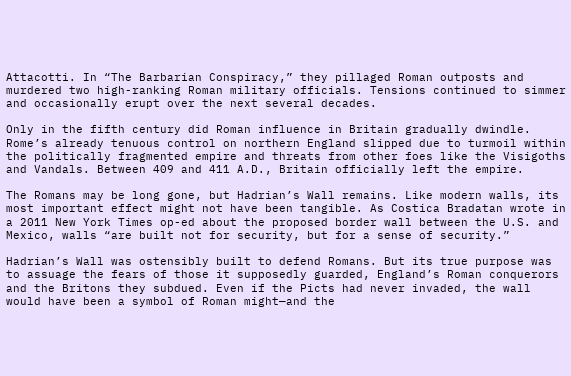Attacotti. In “The Barbarian Conspiracy,” they pillaged Roman outposts and murdered two high-ranking Roman military officials. Tensions continued to simmer and occasionally erupt over the next several decades.

Only in the fifth century did Roman influence in Britain gradually dwindle. Rome’s already tenuous control on northern England slipped due to turmoil within the politically fragmented empire and threats from other foes like the Visigoths and Vandals. Between 409 and 411 A.D., Britain officially left the empire.

The Romans may be long gone, but Hadrian’s Wall remains. Like modern walls, its most important effect might not have been tangible. As Costica Bradatan wrote in a 2011 New York Times op-ed about the proposed border wall between the U.S. and Mexico, walls “are built not for security, but for a sense of security.”

Hadrian’s Wall was ostensibly built to defend Romans. But its true purpose was to assuage the fears of those it supposedly guarded, England’s Roman conquerors and the Britons they subdued. Even if the Picts had never invaded, the wall would have been a symbol of Roman might—and the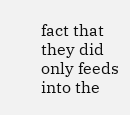fact that they did only feeds into the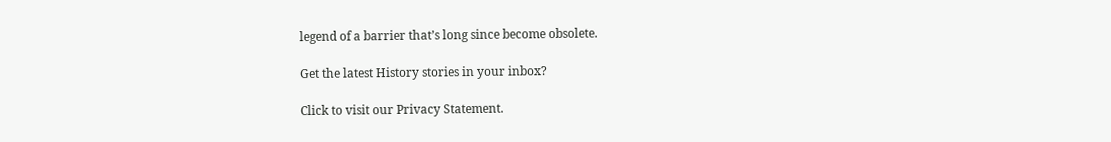legend of a barrier that’s long since become obsolete.

Get the latest History stories in your inbox?

Click to visit our Privacy Statement.